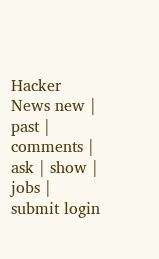Hacker News new | past | comments | ask | show | jobs | submit login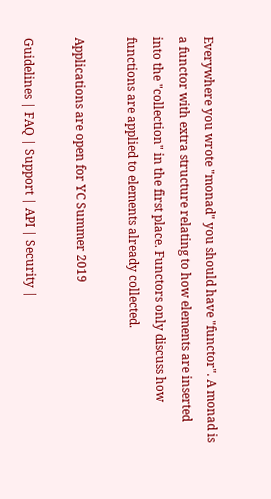Everywhere you wrote "monad" you should have "functor". A monad is a functor with extra structure relating to how elements are inserted into the "collection" in the first place. Functors only discuss how functions are applied to elements already collected.

Applications are open for YC Summer 2019

Guidelines | FAQ | Support | API | Security |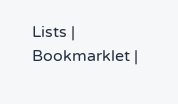Lists | Bookmarklet |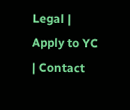Legal | Apply to YC | Contact